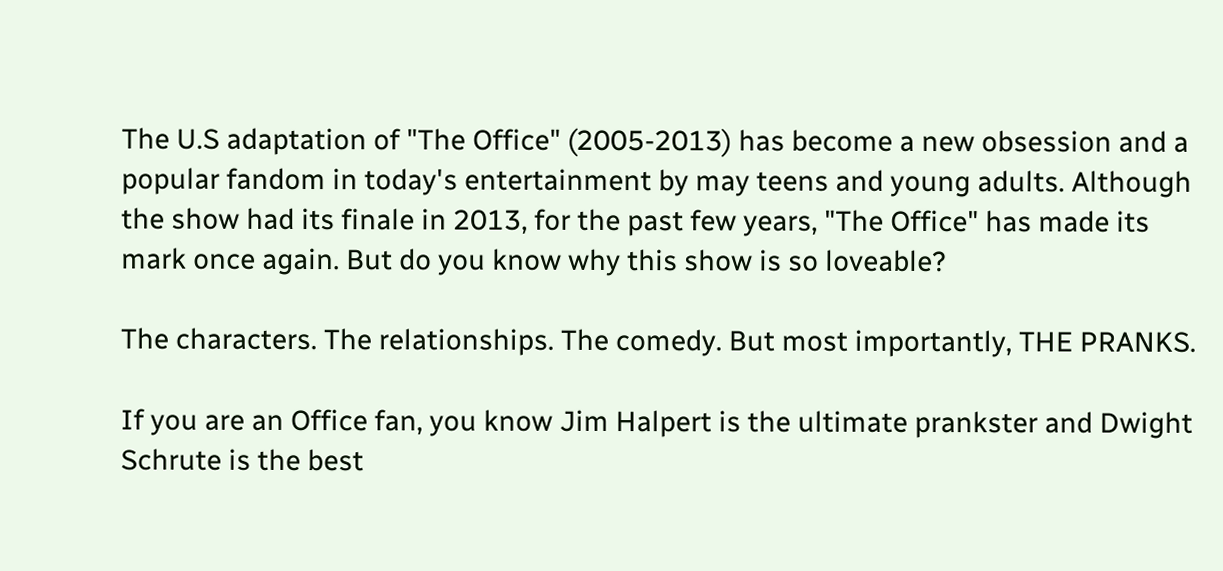The U.S adaptation of "The Office" (2005-2013) has become a new obsession and a popular fandom in today's entertainment by may teens and young adults. Although the show had its finale in 2013, for the past few years, "The Office" has made its mark once again. But do you know why this show is so loveable?

The characters. The relationships. The comedy. But most importantly, THE PRANKS.

If you are an Office fan, you know Jim Halpert is the ultimate prankster and Dwight Schrute is the best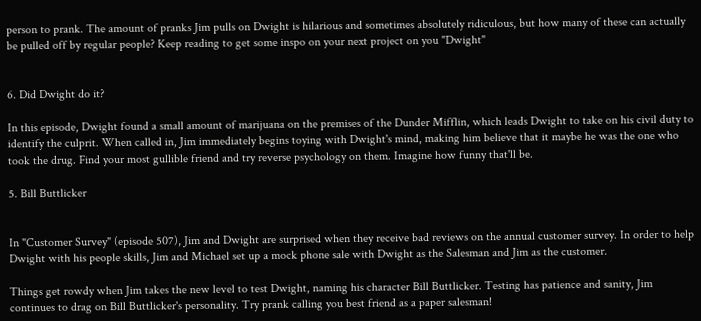person to prank. The amount of pranks Jim pulls on Dwight is hilarious and sometimes absolutely ridiculous, but how many of these can actually be pulled off by regular people? Keep reading to get some inspo on your next project on you "Dwight"


6. Did Dwight do it?

In this episode, Dwight found a small amount of marijuana on the premises of the Dunder Mifflin, which leads Dwight to take on his civil duty to identify the culprit. When called in, Jim immediately begins toying with Dwight's mind, making him believe that it maybe he was the one who took the drug. Find your most gullible friend and try reverse psychology on them. Imagine how funny that'll be.

5. Bill Buttlicker


In "Customer Survey" (episode 507), Jim and Dwight are surprised when they receive bad reviews on the annual customer survey. In order to help Dwight with his people skills, Jim and Michael set up a mock phone sale with Dwight as the Salesman and Jim as the customer.

Things get rowdy when Jim takes the new level to test Dwight, naming his character Bill Buttlicker. Testing has patience and sanity, Jim continues to drag on Bill Buttlicker's personality. Try prank calling you best friend as a paper salesman!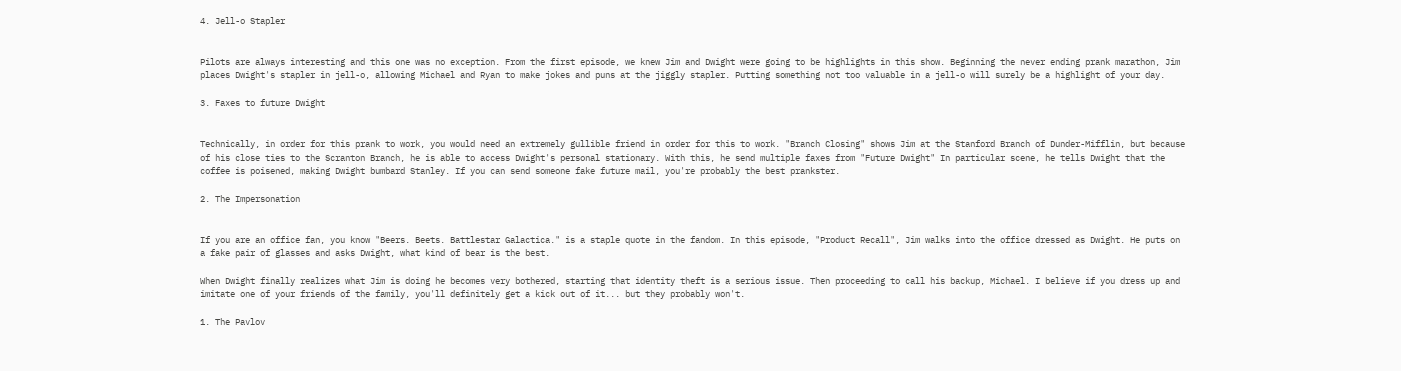4. Jell-o Stapler


Pilots are always interesting and this one was no exception. From the first episode, we knew Jim and Dwight were going to be highlights in this show. Beginning the never ending prank marathon, Jim places Dwight's stapler in jell-o, allowing Michael and Ryan to make jokes and puns at the jiggly stapler. Putting something not too valuable in a jell-o will surely be a highlight of your day.

3. Faxes to future Dwight


Technically, in order for this prank to work, you would need an extremely gullible friend in order for this to work. "Branch Closing" shows Jim at the Stanford Branch of Dunder-Mifflin, but because of his close ties to the Scranton Branch, he is able to access Dwight's personal stationary. With this, he send multiple faxes from "Future Dwight" In particular scene, he tells Dwight that the coffee is poisened, making Dwight bumbard Stanley. If you can send someone fake future mail, you're probably the best prankster.

2. The Impersonation


If you are an office fan, you know "Beers. Beets. Battlestar Galactica." is a staple quote in the fandom. In this episode, "Product Recall", Jim walks into the office dressed as Dwight. He puts on a fake pair of glasses and asks Dwight, what kind of bear is the best.

When Dwight finally realizes what Jim is doing he becomes very bothered, starting that identity theft is a serious issue. Then proceeding to call his backup, Michael. I believe if you dress up and imitate one of your friends of the family, you'll definitely get a kick out of it... but they probably won't.

1. The Pavlov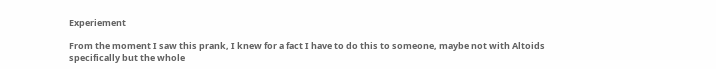Experiement

From the moment I saw this prank, I knew for a fact I have to do this to someone, maybe not with Altoids specifically but the whole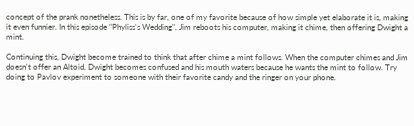concept of the prank nonetheless. This is by far, one of my favorite because of how simple yet elaborate it is, making it even funnier. In this episode "Phyliss's Wedding", Jim reboots his computer, making it chime, then offering Dwight a mint.

Continuing this, Dwight become trained to think that after chime a mint follows. When the computer chimes and Jim doesn't offer an Altoid, Dwight becomes confused and his mouth waters because he wants the mint to follow. Try doing to Pavlov experiment to someone with their favorite candy and the ringer on your phone.